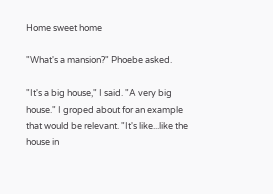Home sweet home

"What's a mansion?" Phoebe asked.

"It's a big house," I said. "A very big house." I groped about for an example that would be relevant. "It's like...like the house in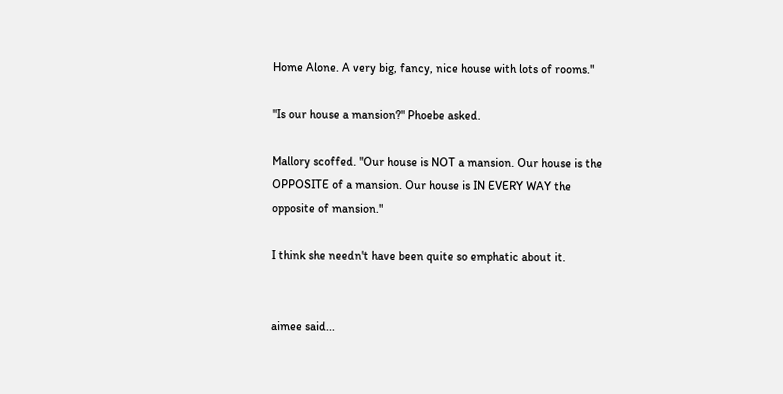Home Alone. A very big, fancy, nice house with lots of rooms."

"Is our house a mansion?" Phoebe asked.

Mallory scoffed. "Our house is NOT a mansion. Our house is the OPPOSITE of a mansion. Our house is IN EVERY WAY the opposite of mansion."

I think she needn't have been quite so emphatic about it.


aimee said...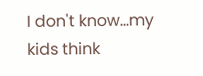I don't know...my kids think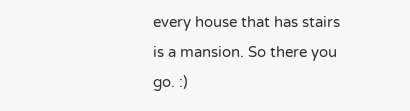every house that has stairs is a mansion. So there you go. :)